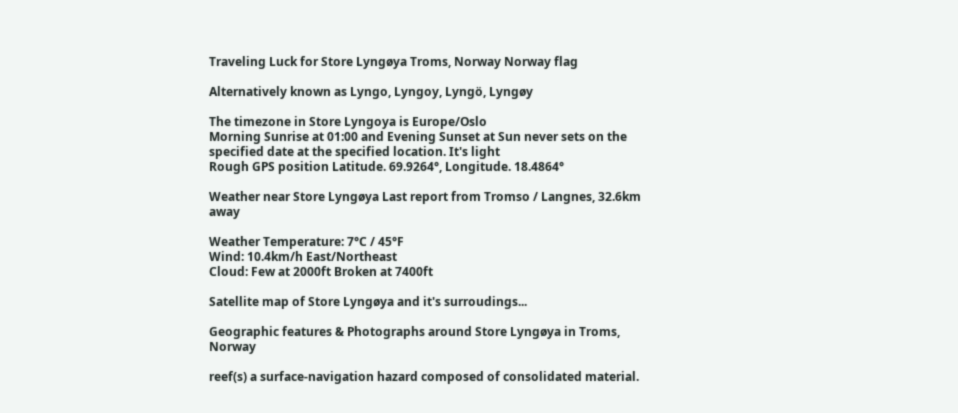Traveling Luck for Store Lyngøya Troms, Norway Norway flag

Alternatively known as Lyngo, Lyngoy, Lyngö, Lyngøy

The timezone in Store Lyngoya is Europe/Oslo
Morning Sunrise at 01:00 and Evening Sunset at Sun never sets on the specified date at the specified location. It's light
Rough GPS position Latitude. 69.9264°, Longitude. 18.4864°

Weather near Store Lyngøya Last report from Tromso / Langnes, 32.6km away

Weather Temperature: 7°C / 45°F
Wind: 10.4km/h East/Northeast
Cloud: Few at 2000ft Broken at 7400ft

Satellite map of Store Lyngøya and it's surroudings...

Geographic features & Photographs around Store Lyngøya in Troms, Norway

reef(s) a surface-navigation hazard composed of consolidated material.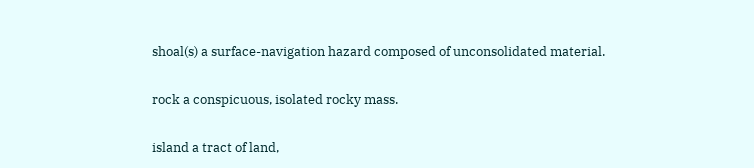shoal(s) a surface-navigation hazard composed of unconsolidated material.

rock a conspicuous, isolated rocky mass.

island a tract of land,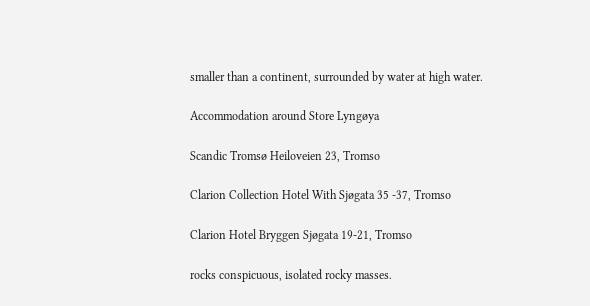smaller than a continent, surrounded by water at high water.

Accommodation around Store Lyngøya

Scandic Tromsø Heiloveien 23, Tromso

Clarion Collection Hotel With Sjøgata 35 -37, Tromso

Clarion Hotel Bryggen Sjøgata 19-21, Tromso

rocks conspicuous, isolated rocky masses.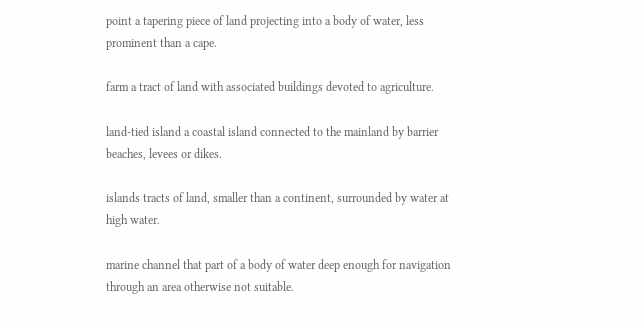point a tapering piece of land projecting into a body of water, less prominent than a cape.

farm a tract of land with associated buildings devoted to agriculture.

land-tied island a coastal island connected to the mainland by barrier beaches, levees or dikes.

islands tracts of land, smaller than a continent, surrounded by water at high water.

marine channel that part of a body of water deep enough for navigation through an area otherwise not suitable.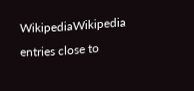WikipediaWikipedia entries close to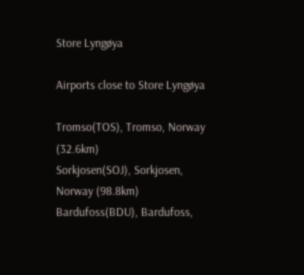Store Lyngøya

Airports close to Store Lyngøya

Tromso(TOS), Tromso, Norway (32.6km)
Sorkjosen(SOJ), Sorkjosen, Norway (98.8km)
Bardufoss(BDU), Bardufoss,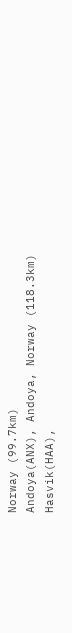Norway (99.7km)
Andoya(ANX), Andoya, Norway (118.3km)
Hasvik(HAA),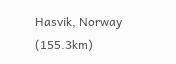Hasvik, Norway (155.3km)